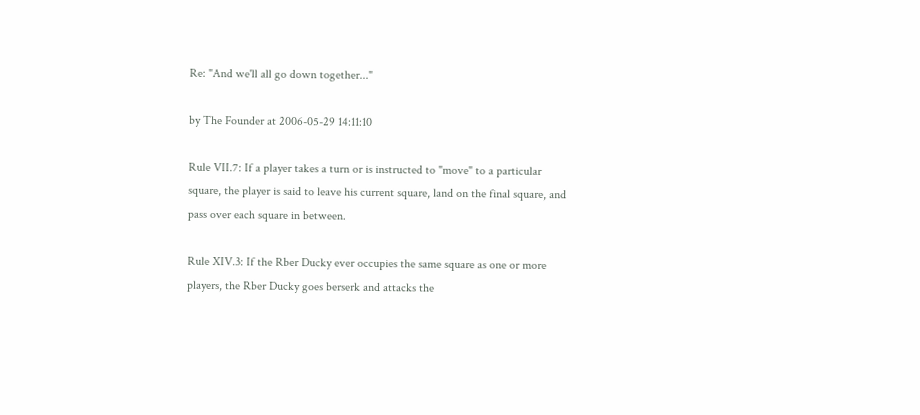Re: "And we'll all go down together..."

by The Founder at 2006-05-29 14:11:10

Rule VII.7: If a player takes a turn or is instructed to "move" to a particular square, the player is said to leave his current square, land on the final square, and pass over each square in between.

Rule XIV.3: If the Rber Ducky ever occupies the same square as one or more players, the Rber Ducky goes berserk and attacks the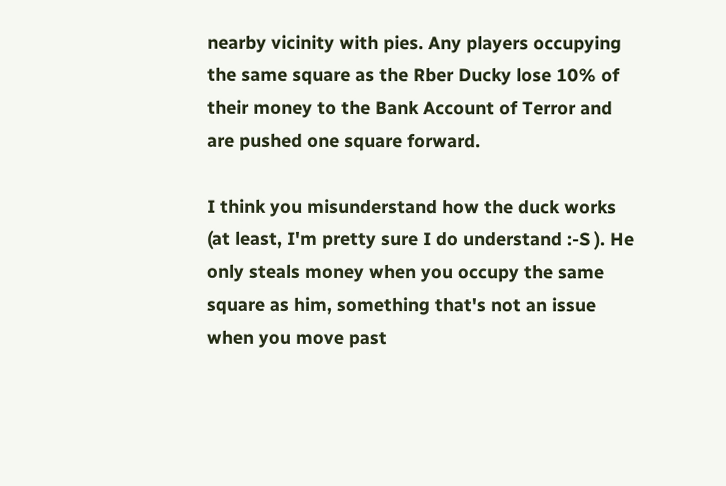nearby vicinity with pies. Any players occupying the same square as the Rber Ducky lose 10% of their money to the Bank Account of Terror and are pushed one square forward.

I think you misunderstand how the duck works (at least, I'm pretty sure I do understand :-S ). He only steals money when you occupy the same square as him, something that's not an issue when you move past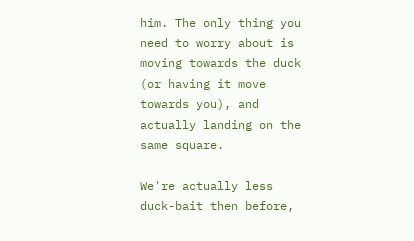him. The only thing you need to worry about is moving towards the duck (or having it move towards you), and actually landing on the same square.

We're actually less duck-bait then before,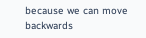because we can move backwards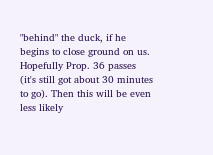"behind" the duck, if he begins to close ground on us. Hopefully Prop. 36 passes (it's still got about 30 minutes to go). Then this will be even less likely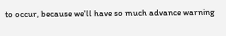to occur, because we'll have so much advance warning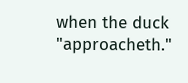when the duck "approacheth."